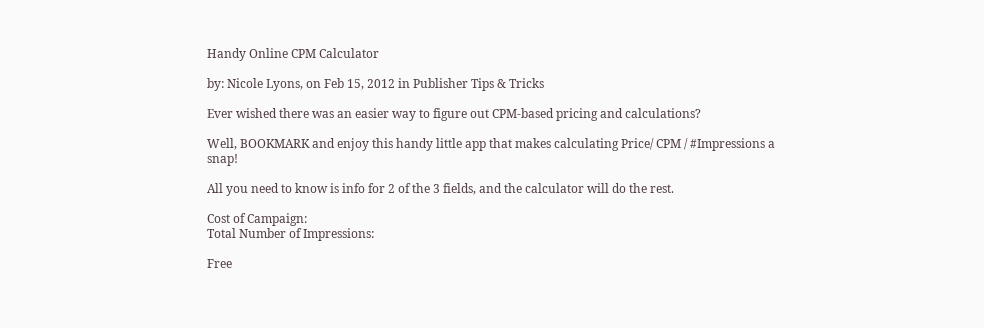Handy Online CPM Calculator

by: Nicole Lyons, on Feb 15, 2012 in Publisher Tips & Tricks

Ever wished there was an easier way to figure out CPM-based pricing and calculations?

Well, BOOKMARK and enjoy this handy little app that makes calculating Price/ CPM / #Impressions a snap!

All you need to know is info for 2 of the 3 fields, and the calculator will do the rest.

Cost of Campaign:
Total Number of Impressions:

Free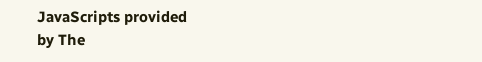JavaScripts provided
by The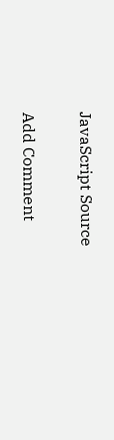JavaScript Source

Add Comment